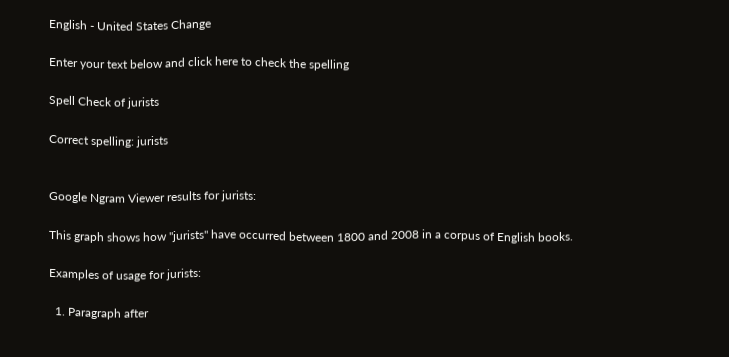English - United States Change

Enter your text below and click here to check the spelling

Spell Check of jurists

Correct spelling: jurists


Google Ngram Viewer results for jurists:

This graph shows how "jurists" have occurred between 1800 and 2008 in a corpus of English books.

Examples of usage for jurists:

  1. Paragraph after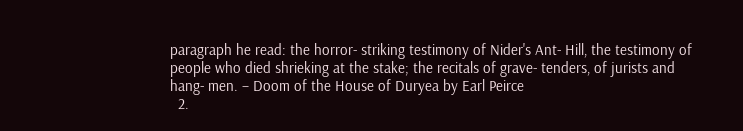paragraph he read: the horror- striking testimony of Nider's Ant- Hill, the testimony of people who died shrieking at the stake; the recitals of grave- tenders, of jurists and hang- men. – Doom of the House of Duryea by Earl Peirce
  2.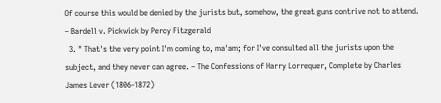Of course this would be denied by the jurists but, somehow, the great guns contrive not to attend. – Bardell v. Pickwick by Percy Fitzgerald
  3. " That's the very point I'm coming to, ma'am; for I've consulted all the jurists upon the subject, and they never can agree. – The Confessions of Harry Lorrequer, Complete by Charles James Lever (1806-1872)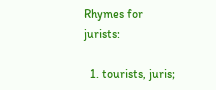Rhymes for jurists:

  1. tourists, juris;